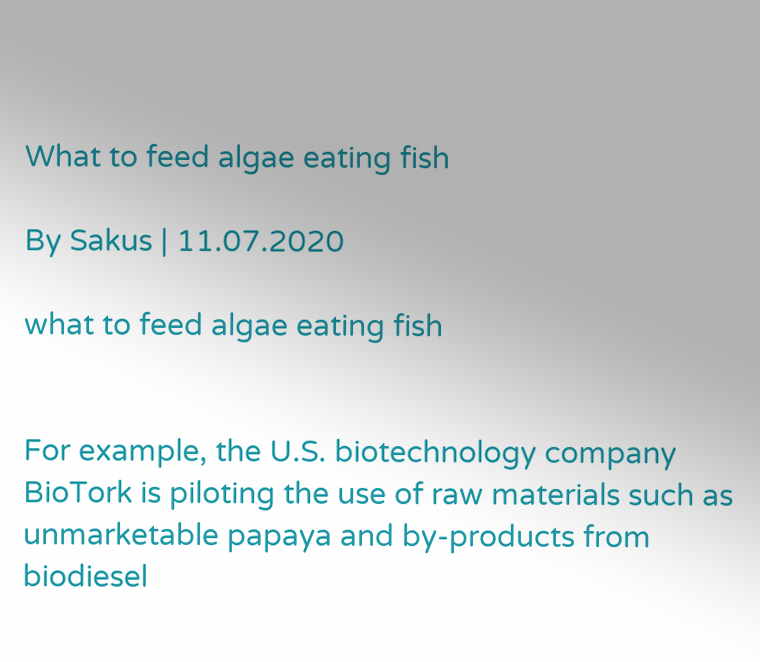What to feed algae eating fish

By Sakus | 11.07.2020

what to feed algae eating fish


For example, the U.S. biotechnology company BioTork is piloting the use of raw materials such as unmarketable papaya and by-products from biodiesel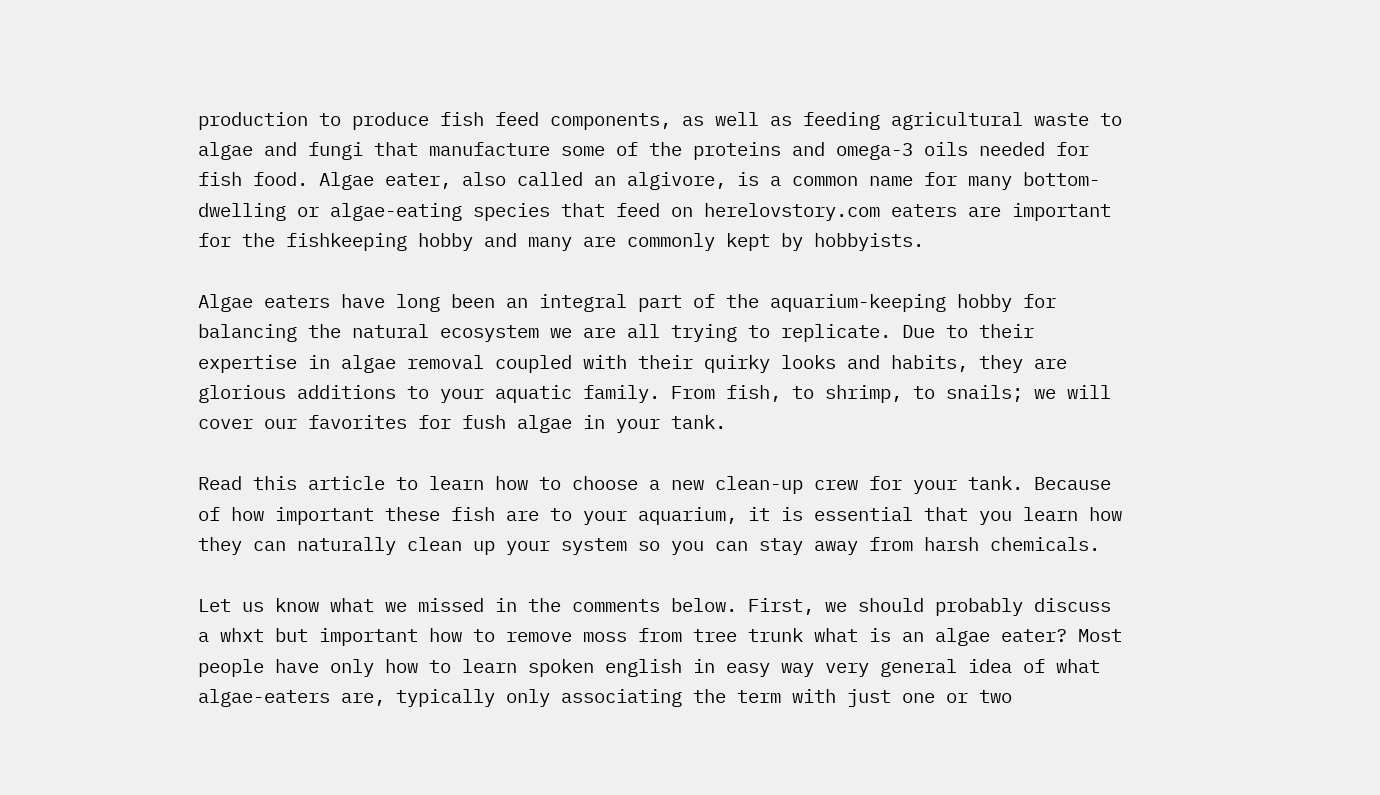production to produce fish feed components, as well as feeding agricultural waste to algae and fungi that manufacture some of the proteins and omega-3 oils needed for fish food. Algae eater, also called an algivore, is a common name for many bottom-dwelling or algae-eating species that feed on herelovstory.com eaters are important for the fishkeeping hobby and many are commonly kept by hobbyists.

Algae eaters have long been an integral part of the aquarium-keeping hobby for balancing the natural ecosystem we are all trying to replicate. Due to their expertise in algae removal coupled with their quirky looks and habits, they are glorious additions to your aquatic family. From fish, to shrimp, to snails; we will cover our favorites for fush algae in your tank.

Read this article to learn how to choose a new clean-up crew for your tank. Because of how important these fish are to your aquarium, it is essential that you learn how they can naturally clean up your system so you can stay away from harsh chemicals.

Let us know what we missed in the comments below. First, we should probably discuss a whxt but important how to remove moss from tree trunk what is an algae eater? Most people have only how to learn spoken english in easy way very general idea of what algae-eaters are, typically only associating the term with just one or two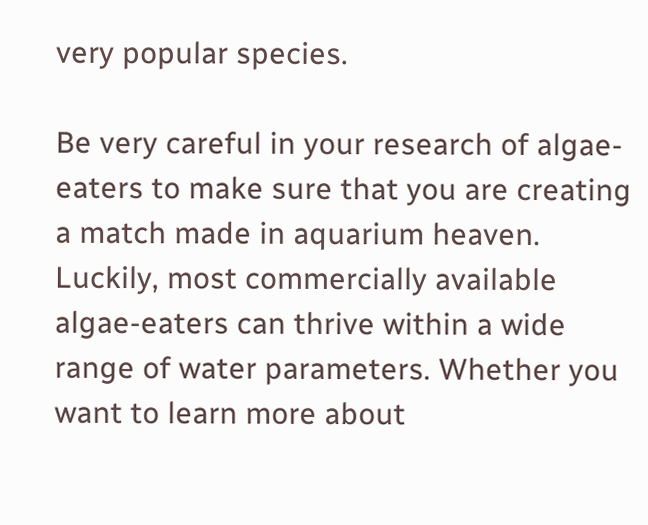very popular species.

Be very careful in your research of algae-eaters to make sure that you are creating a match made in aquarium heaven. Luckily, most commercially available algae-eaters can thrive within a wide range of water parameters. Whether you want to learn more about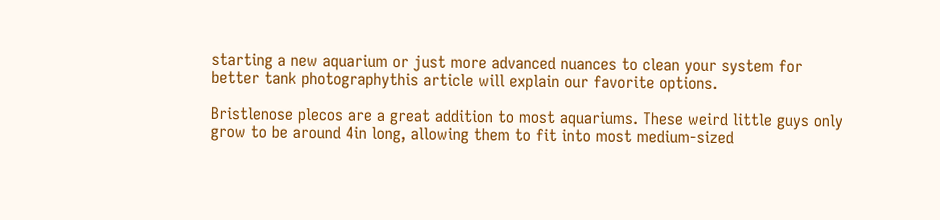starting a new aquarium or just more advanced nuances to clean your system for better tank photographythis article will explain our favorite options.

Bristlenose plecos are a great addition to most aquariums. These weird little guys only grow to be around 4in long, allowing them to fit into most medium-sized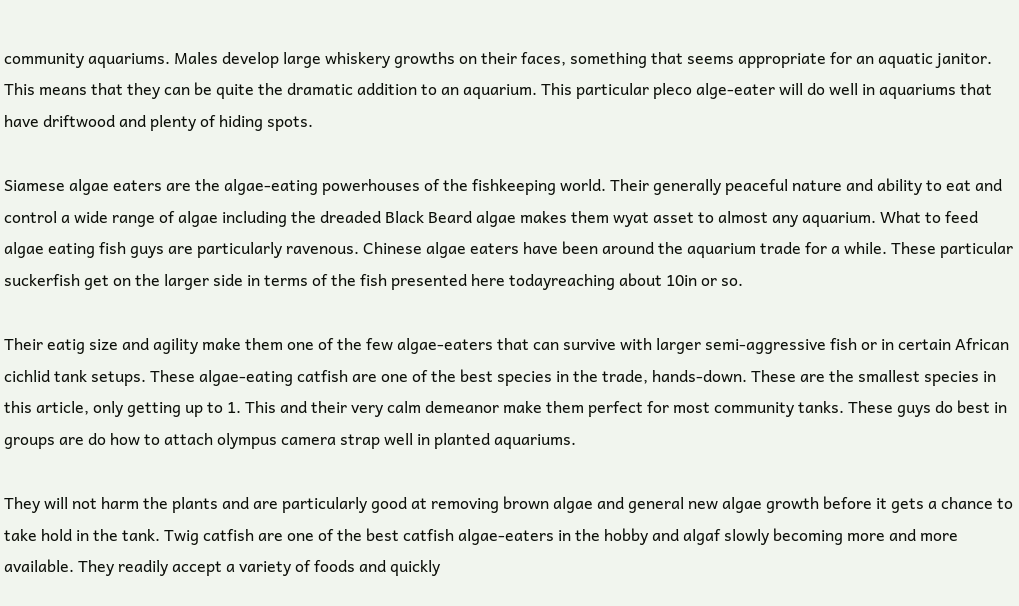community aquariums. Males develop large whiskery growths on their faces, something that seems appropriate for an aquatic janitor. This means that they can be quite the dramatic addition to an aquarium. This particular pleco alge-eater will do well in aquariums that have driftwood and plenty of hiding spots.

Siamese algae eaters are the algae-eating powerhouses of the fishkeeping world. Their generally peaceful nature and ability to eat and control a wide range of algae including the dreaded Black Beard algae makes them wyat asset to almost any aquarium. What to feed algae eating fish guys are particularly ravenous. Chinese algae eaters have been around the aquarium trade for a while. These particular suckerfish get on the larger side in terms of the fish presented here todayreaching about 10in or so.

Their eatig size and agility make them one of the few algae-eaters that can survive with larger semi-aggressive fish or in certain African cichlid tank setups. These algae-eating catfish are one of the best species in the trade, hands-down. These are the smallest species in this article, only getting up to 1. This and their very calm demeanor make them perfect for most community tanks. These guys do best in groups are do how to attach olympus camera strap well in planted aquariums.

They will not harm the plants and are particularly good at removing brown algae and general new algae growth before it gets a chance to take hold in the tank. Twig catfish are one of the best catfish algae-eaters in the hobby and algaf slowly becoming more and more available. They readily accept a variety of foods and quickly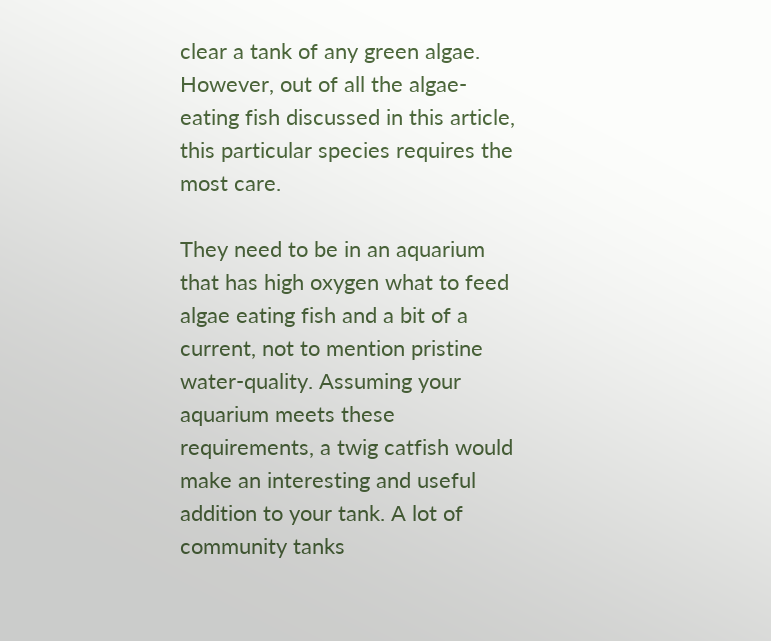clear a tank of any green algae. However, out of all the algae-eating fish discussed in this article, this particular species requires the most care.

They need to be in an aquarium that has high oxygen what to feed algae eating fish and a bit of a current, not to mention pristine water-quality. Assuming your aquarium meets these requirements, a twig catfish would make an interesting and useful addition to your tank. A lot of community tanks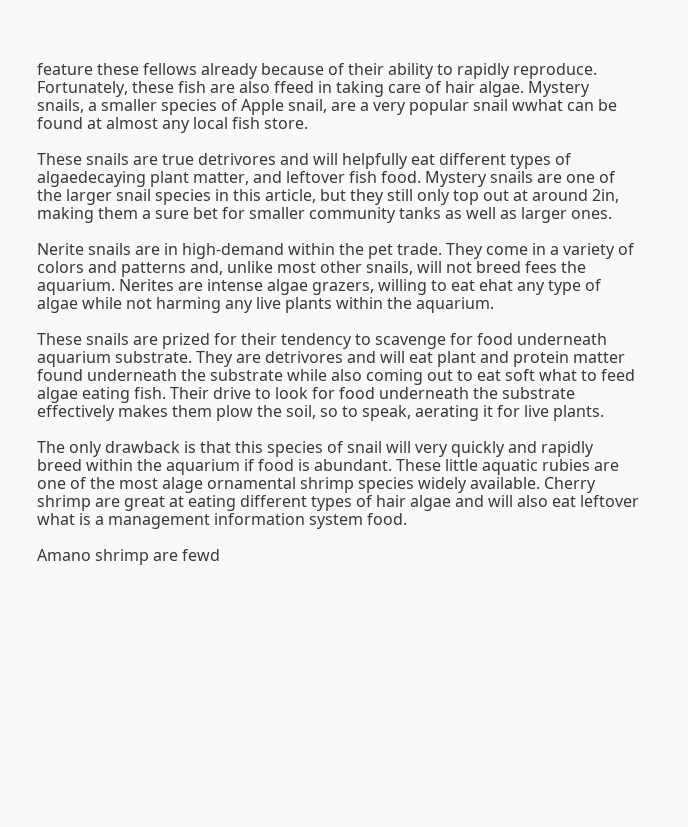feature these fellows already because of their ability to rapidly reproduce. Fortunately, these fish are also ffeed in taking care of hair algae. Mystery snails, a smaller species of Apple snail, are a very popular snail wwhat can be found at almost any local fish store.

These snails are true detrivores and will helpfully eat different types of algaedecaying plant matter, and leftover fish food. Mystery snails are one of the larger snail species in this article, but they still only top out at around 2in, making them a sure bet for smaller community tanks as well as larger ones.

Nerite snails are in high-demand within the pet trade. They come in a variety of colors and patterns and, unlike most other snails, will not breed fees the aquarium. Nerites are intense algae grazers, willing to eat ehat any type of algae while not harming any live plants within the aquarium.

These snails are prized for their tendency to scavenge for food underneath aquarium substrate. They are detrivores and will eat plant and protein matter found underneath the substrate while also coming out to eat soft what to feed algae eating fish. Their drive to look for food underneath the substrate effectively makes them plow the soil, so to speak, aerating it for live plants.

The only drawback is that this species of snail will very quickly and rapidly breed within the aquarium if food is abundant. These little aquatic rubies are one of the most alage ornamental shrimp species widely available. Cherry shrimp are great at eating different types of hair algae and will also eat leftover what is a management information system food.

Amano shrimp are fewd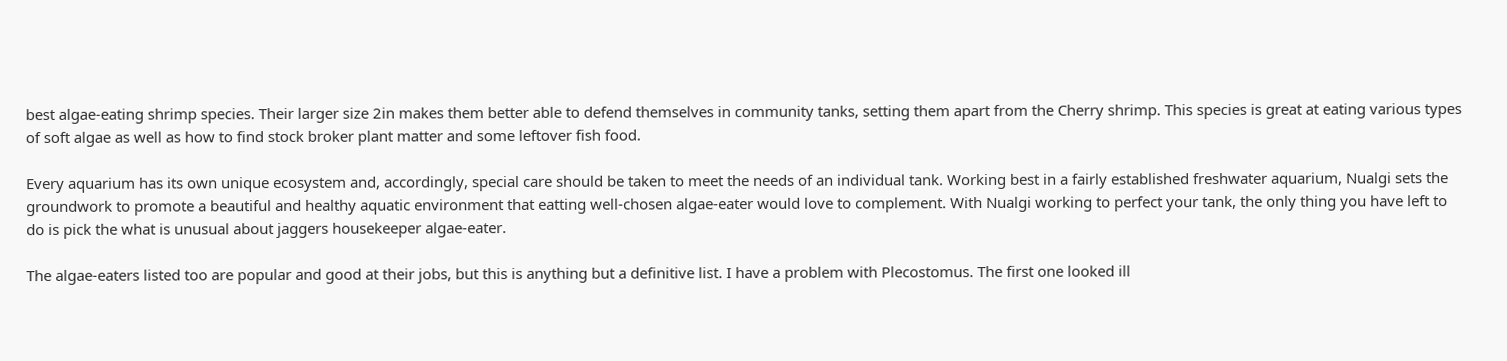best algae-eating shrimp species. Their larger size 2in makes them better able to defend themselves in community tanks, setting them apart from the Cherry shrimp. This species is great at eating various types of soft algae as well as how to find stock broker plant matter and some leftover fish food.

Every aquarium has its own unique ecosystem and, accordingly, special care should be taken to meet the needs of an individual tank. Working best in a fairly established freshwater aquarium, Nualgi sets the groundwork to promote a beautiful and healthy aquatic environment that eatting well-chosen algae-eater would love to complement. With Nualgi working to perfect your tank, the only thing you have left to do is pick the what is unusual about jaggers housekeeper algae-eater.

The algae-eaters listed too are popular and good at their jobs, but this is anything but a definitive list. I have a problem with Plecostomus. The first one looked ill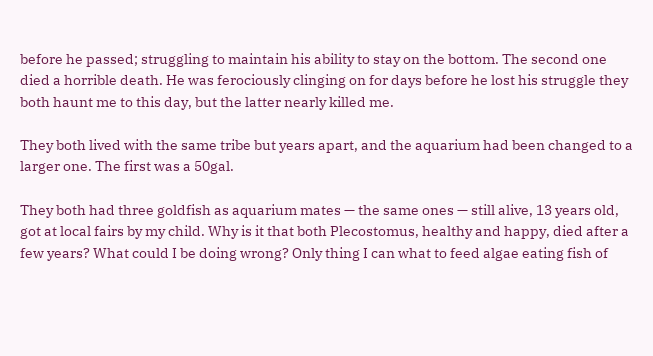before he passed; struggling to maintain his ability to stay on the bottom. The second one died a horrible death. He was ferociously clinging on for days before he lost his struggle they both haunt me to this day, but the latter nearly killed me.

They both lived with the same tribe but years apart, and the aquarium had been changed to a larger one. The first was a 50gal.

They both had three goldfish as aquarium mates — the same ones — still alive, 13 years old, got at local fairs by my child. Why is it that both Plecostomus, healthy and happy, died after a few years? What could I be doing wrong? Only thing I can what to feed algae eating fish of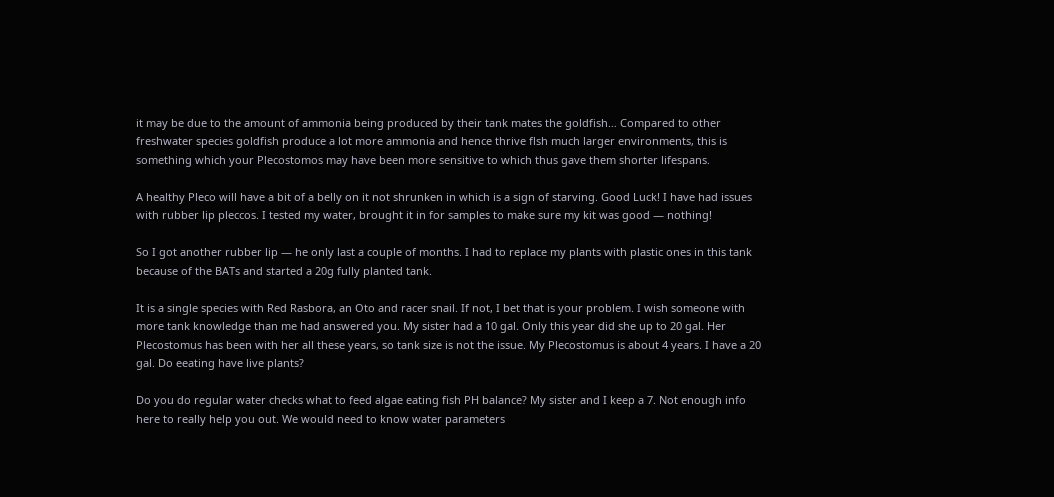it may be due to the amount of ammonia being produced by their tank mates the goldfish… Compared to other freshwater species goldfish produce a lot more ammonia and hence thrive flsh much larger environments, this is something which your Plecostomos may have been more sensitive to which thus gave them shorter lifespans.

A healthy Pleco will have a bit of a belly on it not shrunken in which is a sign of starving. Good Luck! I have had issues with rubber lip pleccos. I tested my water, brought it in for samples to make sure my kit was good — nothing!

So I got another rubber lip — he only last a couple of months. I had to replace my plants with plastic ones in this tank because of the BATs and started a 20g fully planted tank.

It is a single species with Red Rasbora, an Oto and racer snail. If not, I bet that is your problem. I wish someone with more tank knowledge than me had answered you. My sister had a 10 gal. Only this year did she up to 20 gal. Her Plecostomus has been with her all these years, so tank size is not the issue. My Plecostomus is about 4 years. I have a 20 gal. Do eeating have live plants?

Do you do regular water checks what to feed algae eating fish PH balance? My sister and I keep a 7. Not enough info here to really help you out. We would need to know water parameters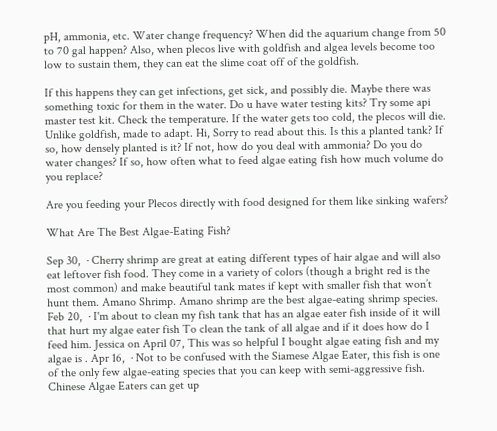pH, ammonia, etc. Water change frequency? When did the aquarium change from 50 to 70 gal happen? Also, when plecos live with goldfish and algea levels become too low to sustain them, they can eat the slime coat off of the goldfish.

If this happens they can get infections, get sick, and possibly die. Maybe there was something toxic for them in the water. Do u have water testing kits? Try some api master test kit. Check the temperature. If the water gets too cold, the plecos will die. Unlike goldfish, made to adapt. Hi, Sorry to read about this. Is this a planted tank? If so, how densely planted is it? If not, how do you deal with ammonia? Do you do water changes? If so, how often what to feed algae eating fish how much volume do you replace?

Are you feeding your Plecos directly with food designed for them like sinking wafers?

What Are The Best Algae-Eating Fish?

Sep 30,  · Cherry shrimp are great at eating different types of hair algae and will also eat leftover fish food. They come in a variety of colors (though a bright red is the most common) and make beautiful tank mates if kept with smaller fish that won’t hunt them. Amano Shrimp. Amano shrimp are the best algae-eating shrimp species. Feb 20,  · I'm about to clean my fish tank that has an algae eater fish inside of it will that hurt my algae eater fish To clean the tank of all algae and if it does how do I feed him. Jessica on April 07, This was so helpful I bought algae eating fish and my algae is . Apr 16,  · Not to be confused with the Siamese Algae Eater, this fish is one of the only few algae-eating species that you can keep with semi-aggressive fish. Chinese Algae Eaters can get up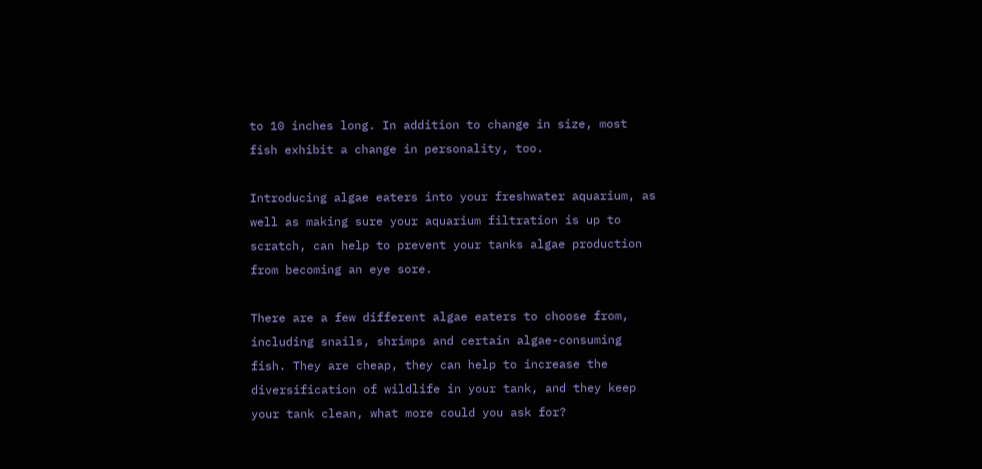to 10 inches long. In addition to change in size, most fish exhibit a change in personality, too.

Introducing algae eaters into your freshwater aquarium, as well as making sure your aquarium filtration is up to scratch, can help to prevent your tanks algae production from becoming an eye sore.

There are a few different algae eaters to choose from, including snails, shrimps and certain algae-consuming fish. They are cheap, they can help to increase the diversification of wildlife in your tank, and they keep your tank clean, what more could you ask for?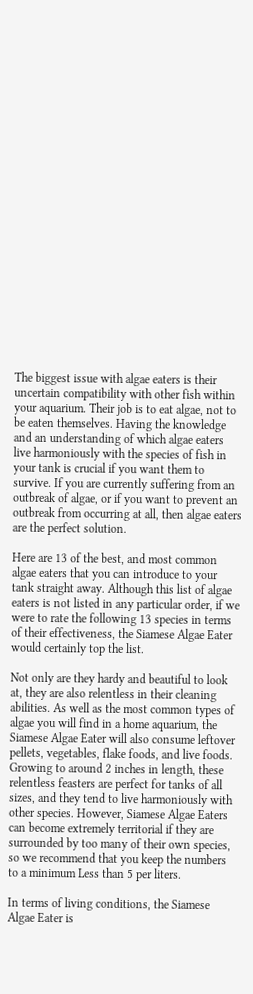The biggest issue with algae eaters is their uncertain compatibility with other fish within your aquarium. Their job is to eat algae, not to be eaten themselves. Having the knowledge and an understanding of which algae eaters live harmoniously with the species of fish in your tank is crucial if you want them to survive. If you are currently suffering from an outbreak of algae, or if you want to prevent an outbreak from occurring at all, then algae eaters are the perfect solution.

Here are 13 of the best, and most common algae eaters that you can introduce to your tank straight away. Although this list of algae eaters is not listed in any particular order, if we were to rate the following 13 species in terms of their effectiveness, the Siamese Algae Eater would certainly top the list.

Not only are they hardy and beautiful to look at, they are also relentless in their cleaning abilities. As well as the most common types of algae you will find in a home aquarium, the Siamese Algae Eater will also consume leftover pellets, vegetables, flake foods, and live foods. Growing to around 2 inches in length, these relentless feasters are perfect for tanks of all sizes, and they tend to live harmoniously with other species. However, Siamese Algae Eaters can become extremely territorial if they are surrounded by too many of their own species, so we recommend that you keep the numbers to a minimum Less than 5 per liters.

In terms of living conditions, the Siamese Algae Eater is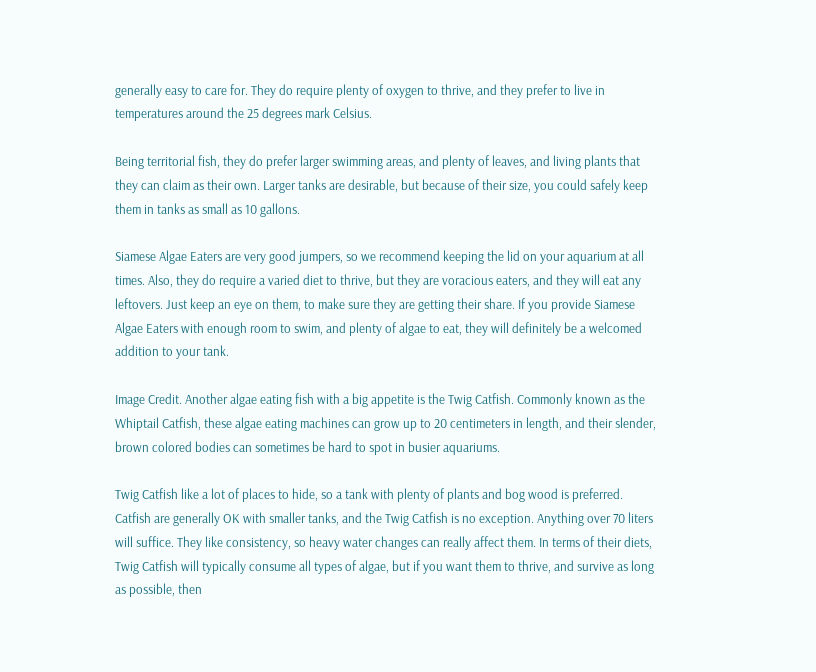generally easy to care for. They do require plenty of oxygen to thrive, and they prefer to live in temperatures around the 25 degrees mark Celsius.

Being territorial fish, they do prefer larger swimming areas, and plenty of leaves, and living plants that they can claim as their own. Larger tanks are desirable, but because of their size, you could safely keep them in tanks as small as 10 gallons.

Siamese Algae Eaters are very good jumpers, so we recommend keeping the lid on your aquarium at all times. Also, they do require a varied diet to thrive, but they are voracious eaters, and they will eat any leftovers. Just keep an eye on them, to make sure they are getting their share. If you provide Siamese Algae Eaters with enough room to swim, and plenty of algae to eat, they will definitely be a welcomed addition to your tank.

Image Credit. Another algae eating fish with a big appetite is the Twig Catfish. Commonly known as the Whiptail Catfish, these algae eating machines can grow up to 20 centimeters in length, and their slender, brown colored bodies can sometimes be hard to spot in busier aquariums.

Twig Catfish like a lot of places to hide, so a tank with plenty of plants and bog wood is preferred. Catfish are generally OK with smaller tanks, and the Twig Catfish is no exception. Anything over 70 liters will suffice. They like consistency, so heavy water changes can really affect them. In terms of their diets, Twig Catfish will typically consume all types of algae, but if you want them to thrive, and survive as long as possible, then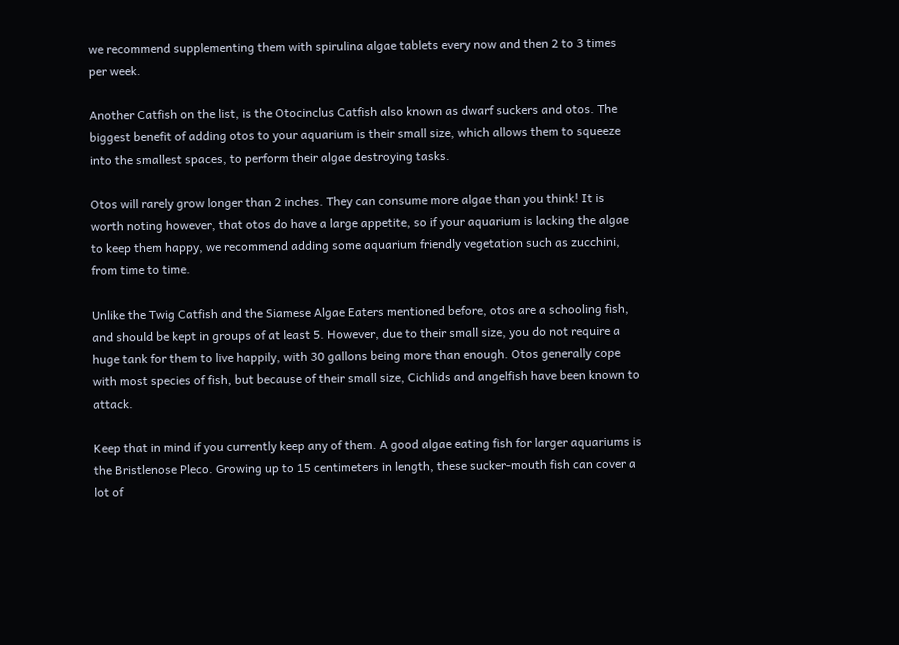we recommend supplementing them with spirulina algae tablets every now and then 2 to 3 times per week.

Another Catfish on the list, is the Otocinclus Catfish also known as dwarf suckers and otos. The biggest benefit of adding otos to your aquarium is their small size, which allows them to squeeze into the smallest spaces, to perform their algae destroying tasks.

Otos will rarely grow longer than 2 inches. They can consume more algae than you think! It is worth noting however, that otos do have a large appetite, so if your aquarium is lacking the algae to keep them happy, we recommend adding some aquarium friendly vegetation such as zucchini, from time to time.

Unlike the Twig Catfish and the Siamese Algae Eaters mentioned before, otos are a schooling fish, and should be kept in groups of at least 5. However, due to their small size, you do not require a huge tank for them to live happily, with 30 gallons being more than enough. Otos generally cope with most species of fish, but because of their small size, Cichlids and angelfish have been known to attack.

Keep that in mind if you currently keep any of them. A good algae eating fish for larger aquariums is the Bristlenose Pleco. Growing up to 15 centimeters in length, these sucker-mouth fish can cover a lot of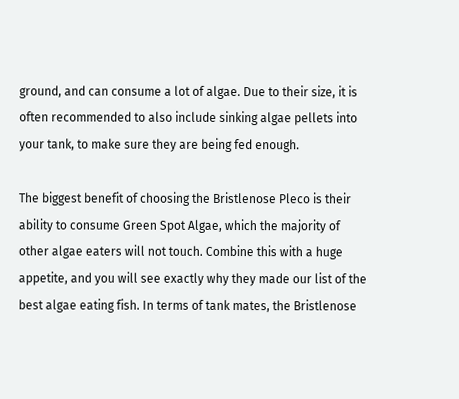ground, and can consume a lot of algae. Due to their size, it is often recommended to also include sinking algae pellets into your tank, to make sure they are being fed enough.

The biggest benefit of choosing the Bristlenose Pleco is their ability to consume Green Spot Algae, which the majority of other algae eaters will not touch. Combine this with a huge appetite, and you will see exactly why they made our list of the best algae eating fish. In terms of tank mates, the Bristlenose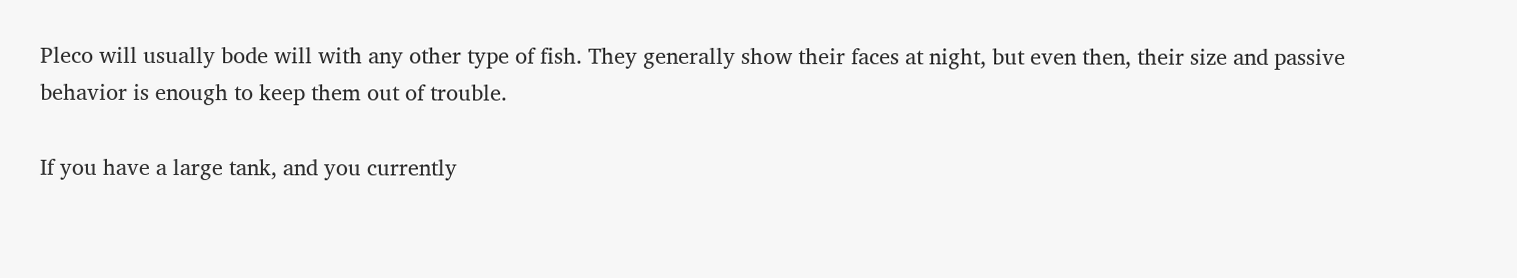Pleco will usually bode will with any other type of fish. They generally show their faces at night, but even then, their size and passive behavior is enough to keep them out of trouble.

If you have a large tank, and you currently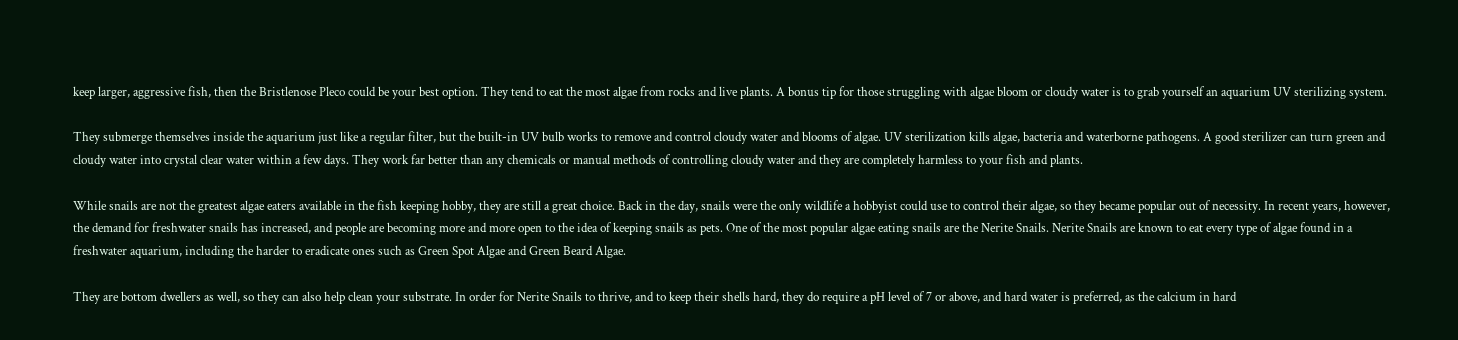keep larger, aggressive fish, then the Bristlenose Pleco could be your best option. They tend to eat the most algae from rocks and live plants. A bonus tip for those struggling with algae bloom or cloudy water is to grab yourself an aquarium UV sterilizing system.

They submerge themselves inside the aquarium just like a regular filter, but the built-in UV bulb works to remove and control cloudy water and blooms of algae. UV sterilization kills algae, bacteria and waterborne pathogens. A good sterilizer can turn green and cloudy water into crystal clear water within a few days. They work far better than any chemicals or manual methods of controlling cloudy water and they are completely harmless to your fish and plants.

While snails are not the greatest algae eaters available in the fish keeping hobby, they are still a great choice. Back in the day, snails were the only wildlife a hobbyist could use to control their algae, so they became popular out of necessity. In recent years, however, the demand for freshwater snails has increased, and people are becoming more and more open to the idea of keeping snails as pets. One of the most popular algae eating snails are the Nerite Snails. Nerite Snails are known to eat every type of algae found in a freshwater aquarium, including the harder to eradicate ones such as Green Spot Algae and Green Beard Algae.

They are bottom dwellers as well, so they can also help clean your substrate. In order for Nerite Snails to thrive, and to keep their shells hard, they do require a pH level of 7 or above, and hard water is preferred, as the calcium in hard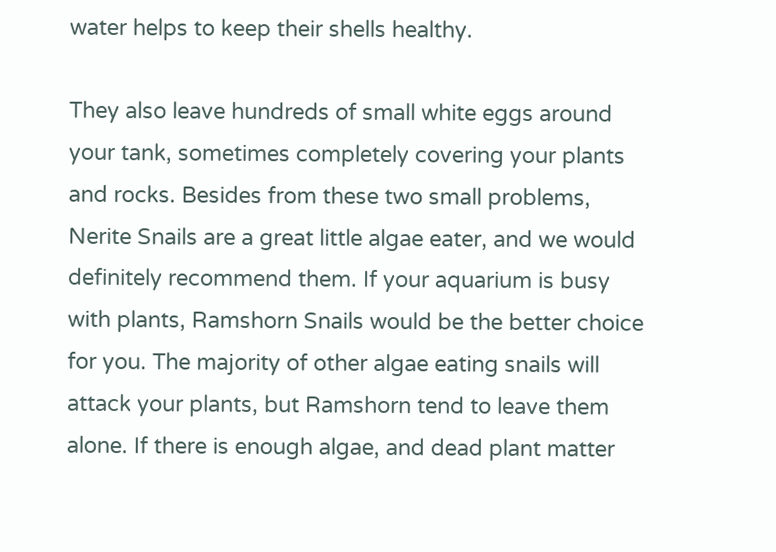water helps to keep their shells healthy.

They also leave hundreds of small white eggs around your tank, sometimes completely covering your plants and rocks. Besides from these two small problems, Nerite Snails are a great little algae eater, and we would definitely recommend them. If your aquarium is busy with plants, Ramshorn Snails would be the better choice for you. The majority of other algae eating snails will attack your plants, but Ramshorn tend to leave them alone. If there is enough algae, and dead plant matter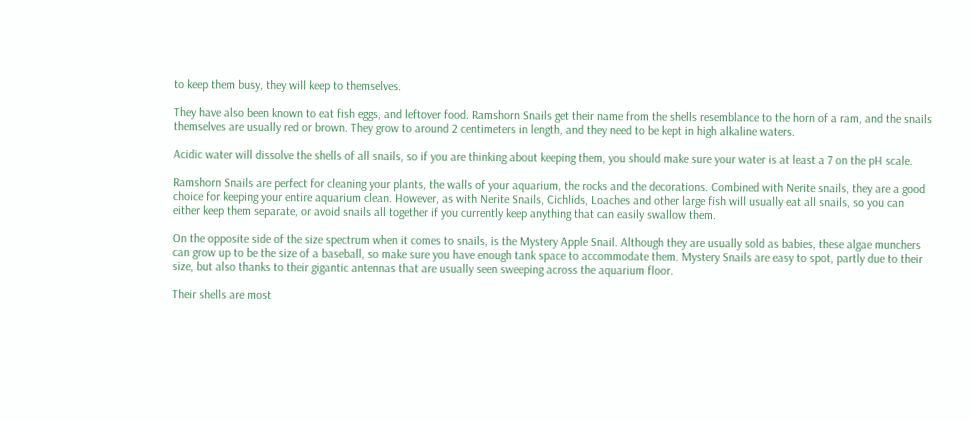to keep them busy, they will keep to themselves.

They have also been known to eat fish eggs, and leftover food. Ramshorn Snails get their name from the shells resemblance to the horn of a ram, and the snails themselves are usually red or brown. They grow to around 2 centimeters in length, and they need to be kept in high alkaline waters.

Acidic water will dissolve the shells of all snails, so if you are thinking about keeping them, you should make sure your water is at least a 7 on the pH scale.

Ramshorn Snails are perfect for cleaning your plants, the walls of your aquarium, the rocks and the decorations. Combined with Nerite snails, they are a good choice for keeping your entire aquarium clean. However, as with Nerite Snails, Cichlids, Loaches and other large fish will usually eat all snails, so you can either keep them separate, or avoid snails all together if you currently keep anything that can easily swallow them.

On the opposite side of the size spectrum when it comes to snails, is the Mystery Apple Snail. Although they are usually sold as babies, these algae munchers can grow up to be the size of a baseball, so make sure you have enough tank space to accommodate them. Mystery Snails are easy to spot, partly due to their size, but also thanks to their gigantic antennas that are usually seen sweeping across the aquarium floor.

Their shells are most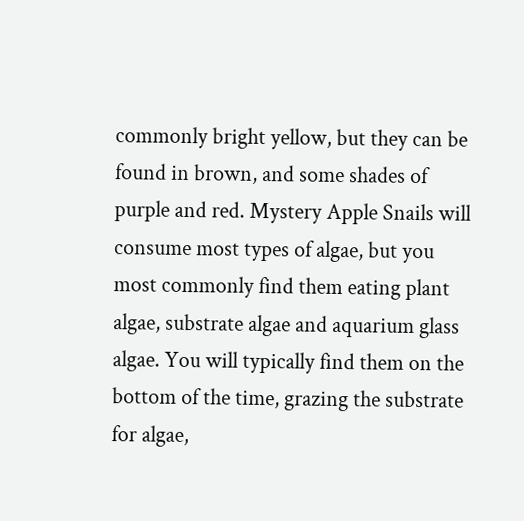commonly bright yellow, but they can be found in brown, and some shades of purple and red. Mystery Apple Snails will consume most types of algae, but you most commonly find them eating plant algae, substrate algae and aquarium glass algae. You will typically find them on the bottom of the time, grazing the substrate for algae,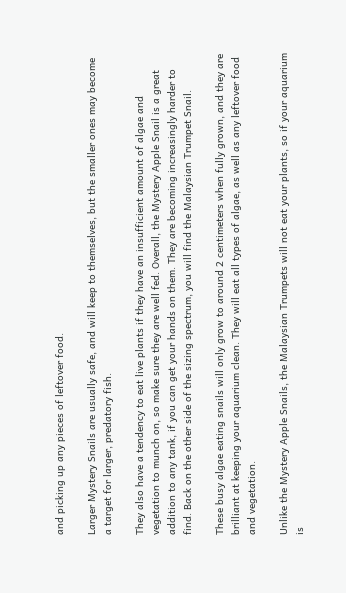and picking up any pieces of leftover food.

Larger Mystery Snails are usually safe, and will keep to themselves, but the smaller ones may become a target for larger, predatory fish.

They also have a tendency to eat live plants if they have an insufficient amount of algae and vegetation to munch on, so make sure they are well fed. Overall, the Mystery Apple Snail is a great addition to any tank, if you can get your hands on them. They are becoming increasingly harder to find. Back on the other side of the sizing spectrum, you will find the Malaysian Trumpet Snail.

These busy algae eating snails will only grow to around 2 centimeters when fully grown, and they are brilliant at keeping your aquarium clean. They will eat all types of algae, as well as any leftover food and vegetation.

Unlike the Mystery Apple Snails, the Malaysian Trumpets will not eat your plants, so if your aquarium is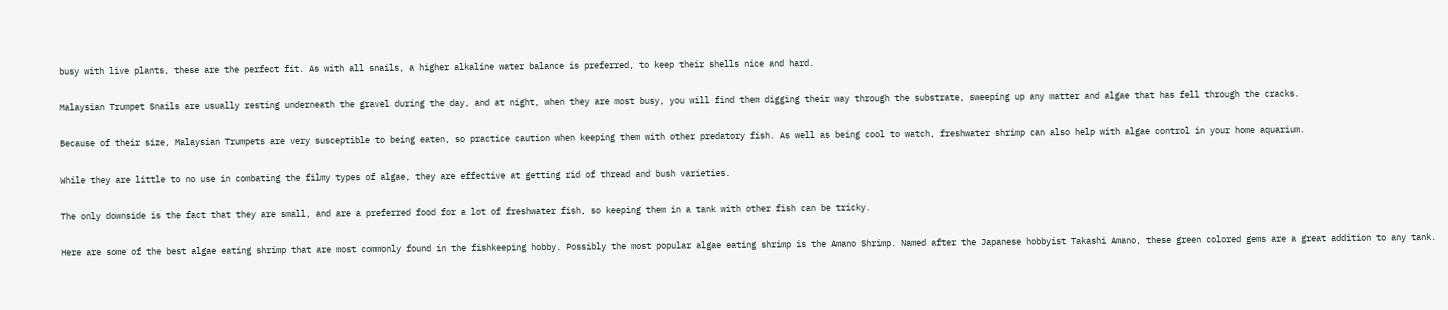busy with live plants, these are the perfect fit. As with all snails, a higher alkaline water balance is preferred, to keep their shells nice and hard.

Malaysian Trumpet Snails are usually resting underneath the gravel during the day, and at night, when they are most busy, you will find them digging their way through the substrate, sweeping up any matter and algae that has fell through the cracks.

Because of their size, Malaysian Trumpets are very susceptible to being eaten, so practice caution when keeping them with other predatory fish. As well as being cool to watch, freshwater shrimp can also help with algae control in your home aquarium.

While they are little to no use in combating the filmy types of algae, they are effective at getting rid of thread and bush varieties.

The only downside is the fact that they are small, and are a preferred food for a lot of freshwater fish, so keeping them in a tank with other fish can be tricky.

Here are some of the best algae eating shrimp that are most commonly found in the fishkeeping hobby. Possibly the most popular algae eating shrimp is the Amano Shrimp. Named after the Japanese hobbyist Takashi Amano, these green colored gems are a great addition to any tank.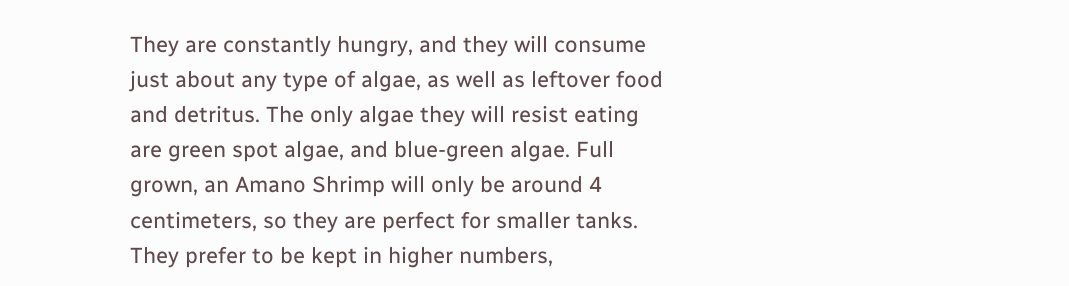They are constantly hungry, and they will consume just about any type of algae, as well as leftover food and detritus. The only algae they will resist eating are green spot algae, and blue-green algae. Full grown, an Amano Shrimp will only be around 4 centimeters, so they are perfect for smaller tanks. They prefer to be kept in higher numbers,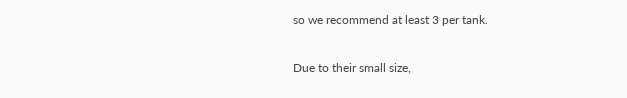so we recommend at least 3 per tank.

Due to their small size,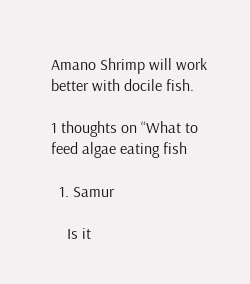Amano Shrimp will work better with docile fish.

1 thoughts on “What to feed algae eating fish

  1. Samur

    Is it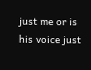just me or is his voice just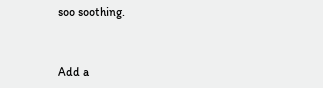soo soothing.


Add a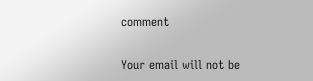comment

Your email will not be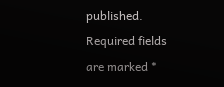published. Required fields are marked *